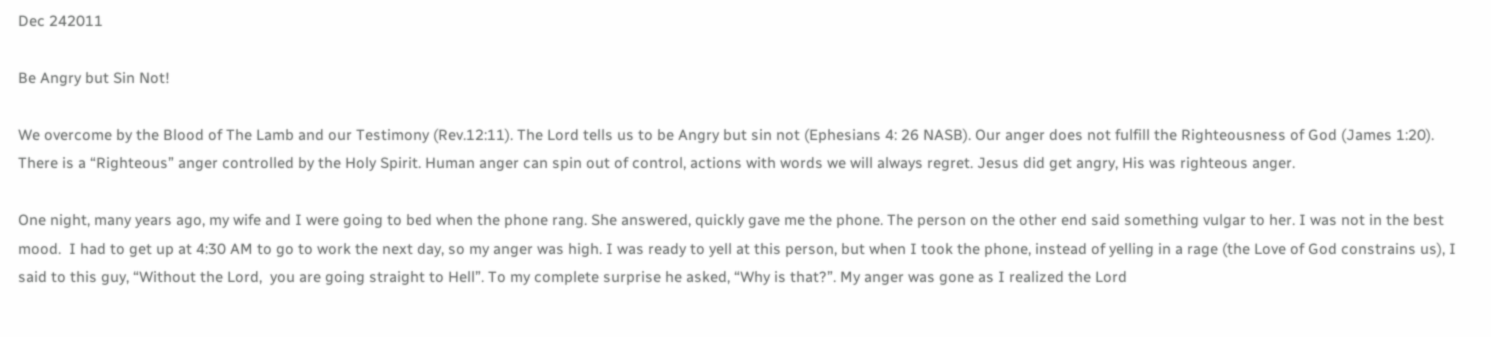Dec 242011

Be Angry but Sin Not!

We overcome by the Blood of The Lamb and our Testimony (Rev.12:11). The Lord tells us to be Angry but sin not (Ephesians 4: 26 NASB). Our anger does not fulfill the Righteousness of God (James 1:20). There is a “Righteous” anger controlled by the Holy Spirit. Human anger can spin out of control, actions with words we will always regret. Jesus did get angry, His was righteous anger.

One night, many years ago, my wife and I were going to bed when the phone rang. She answered, quickly gave me the phone. The person on the other end said something vulgar to her. I was not in the best mood.  I had to get up at 4:30 AM to go to work the next day, so my anger was high. I was ready to yell at this person, but when I took the phone, instead of yelling in a rage (the Love of God constrains us), I said to this guy, “Without the Lord,  you are going straight to Hell”. To my complete surprise he asked, “Why is that?”. My anger was gone as I realized the Lord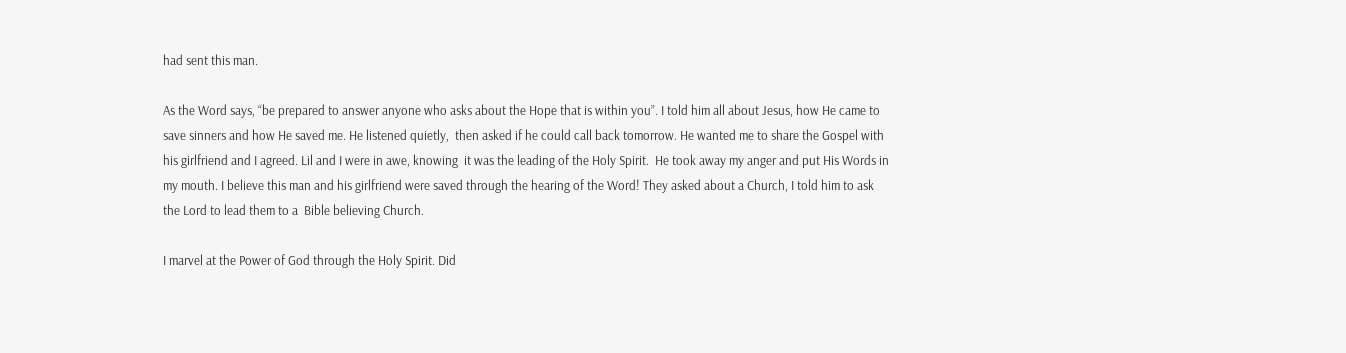had sent this man.

As the Word says, “be prepared to answer anyone who asks about the Hope that is within you”. I told him all about Jesus, how He came to save sinners and how He saved me. He listened quietly,  then asked if he could call back tomorrow. He wanted me to share the Gospel with his girlfriend and I agreed. Lil and I were in awe, knowing  it was the leading of the Holy Spirit.  He took away my anger and put His Words in my mouth. I believe this man and his girlfriend were saved through the hearing of the Word! They asked about a Church, I told him to ask the Lord to lead them to a  Bible believing Church.

I marvel at the Power of God through the Holy Spirit. Did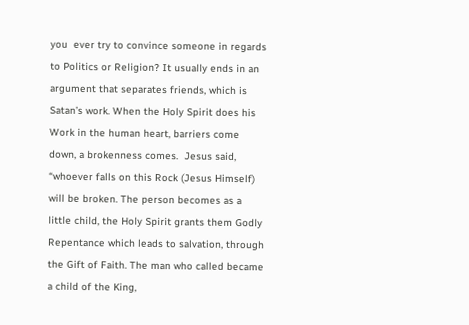you  ever try to convince someone in regards to Politics or Religion? It usually ends in an argument that separates friends, which is Satan’s work. When the Holy Spirit does his Work in the human heart, barriers come down, a brokenness comes.  Jesus said, “whoever falls on this Rock (Jesus Himself) will be broken. The person becomes as a little child, the Holy Spirit grants them Godly Repentance which leads to salvation, through the Gift of Faith. The man who called became a child of the King,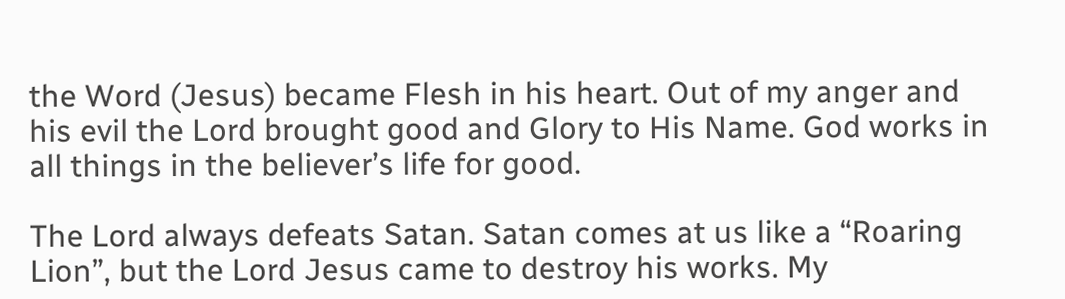the Word (Jesus) became Flesh in his heart. Out of my anger and his evil the Lord brought good and Glory to His Name. God works in all things in the believer’s life for good.

The Lord always defeats Satan. Satan comes at us like a “Roaring Lion”, but the Lord Jesus came to destroy his works. My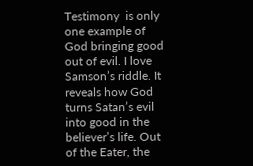Testimony  is only one example of God bringing good out of evil. I love Samson’s riddle. It reveals how God turns Satan’s evil into good in the believer’s life. Out of the Eater, the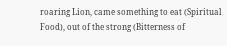roaring Lion, came something to eat (Spiritual Food), out of the strong (Bitterness of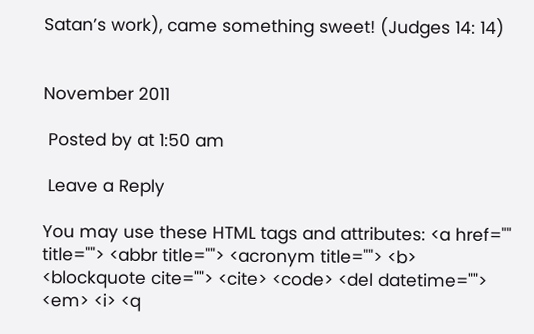Satan’s work), came something sweet! (Judges 14: 14)


November 2011

 Posted by at 1:50 am

 Leave a Reply

You may use these HTML tags and attributes: <a href="" title=""> <abbr title=""> <acronym title=""> <b> <blockquote cite=""> <cite> <code> <del datetime=""> <em> <i> <q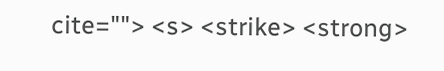cite=""> <s> <strike> <strong>